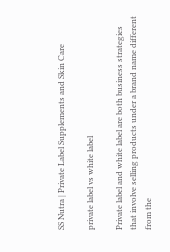SS Nutra | Private Label Supplements and Skin Care

private label vs white label

Private label and white label are both business strategies that involve selling products under a brand name different from the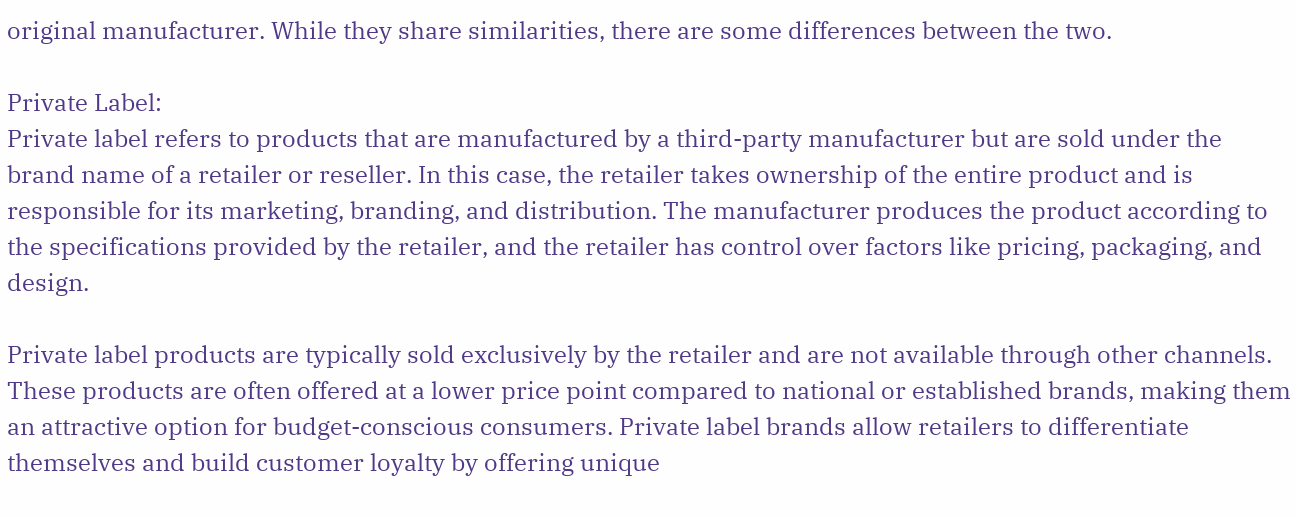original manufacturer. While they share similarities, there are some differences between the two.

Private Label:
Private label refers to products that are manufactured by a third-party manufacturer but are sold under the brand name of a retailer or reseller. In this case, the retailer takes ownership of the entire product and is responsible for its marketing, branding, and distribution. The manufacturer produces the product according to the specifications provided by the retailer, and the retailer has control over factors like pricing, packaging, and design.

Private label products are typically sold exclusively by the retailer and are not available through other channels. These products are often offered at a lower price point compared to national or established brands, making them an attractive option for budget-conscious consumers. Private label brands allow retailers to differentiate themselves and build customer loyalty by offering unique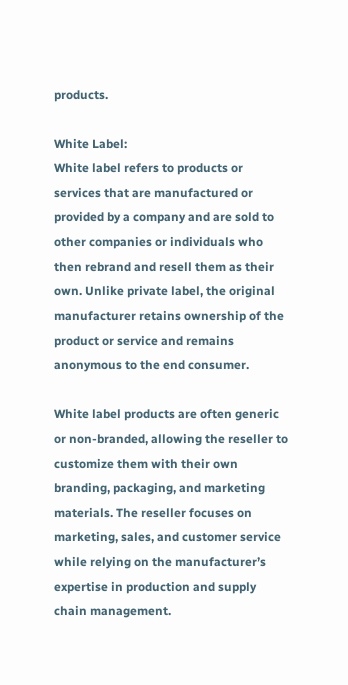products.

White Label:
White label refers to products or services that are manufactured or provided by a company and are sold to other companies or individuals who then rebrand and resell them as their own. Unlike private label, the original manufacturer retains ownership of the product or service and remains anonymous to the end consumer.

White label products are often generic or non-branded, allowing the reseller to customize them with their own branding, packaging, and marketing materials. The reseller focuses on marketing, sales, and customer service while relying on the manufacturer’s expertise in production and supply chain management.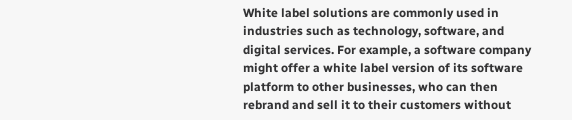White label solutions are commonly used in industries such as technology, software, and digital services. For example, a software company might offer a white label version of its software platform to other businesses, who can then rebrand and sell it to their customers without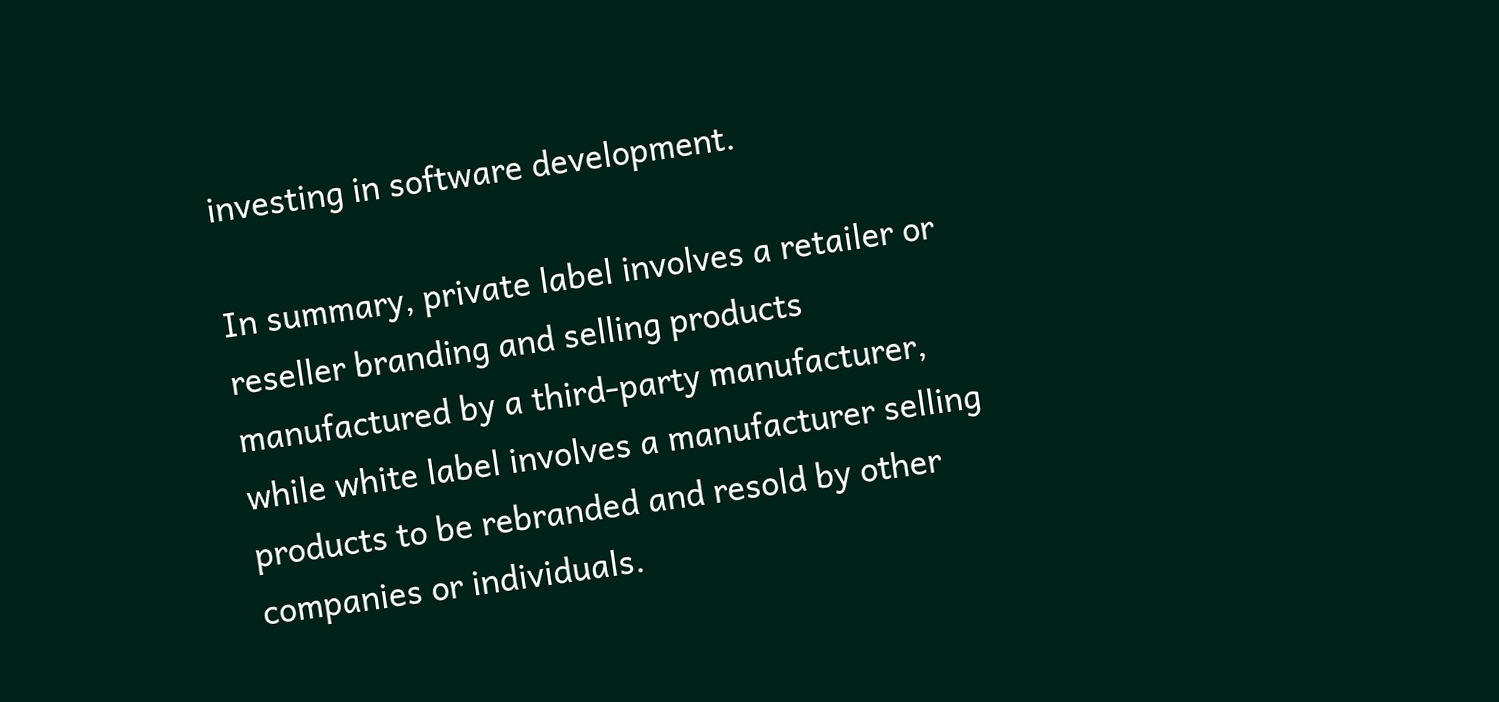investing in software development.

In summary, private label involves a retailer or reseller branding and selling products manufactured by a third-party manufacturer, while white label involves a manufacturer selling products to be rebranded and resold by other companies or individuals.